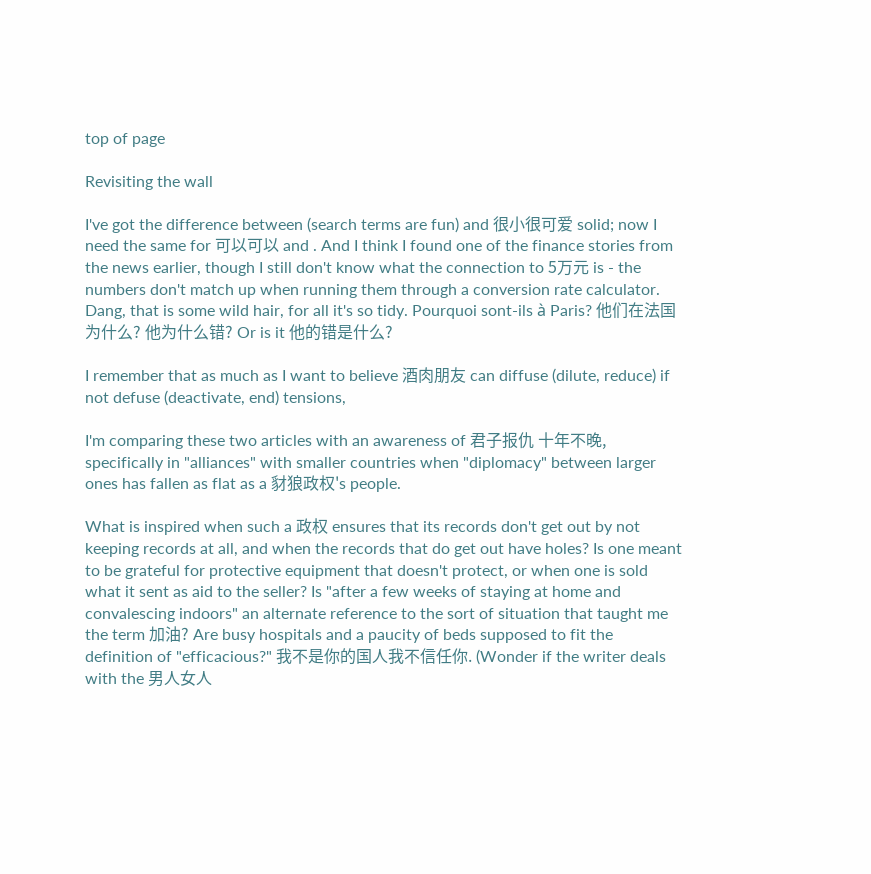top of page

Revisiting the wall

I've got the difference between (search terms are fun) and 很小很可爱 solid; now I need the same for 可以可以 and . And I think I found one of the finance stories from the news earlier, though I still don't know what the connection to 5万元 is - the numbers don't match up when running them through a conversion rate calculator. Dang, that is some wild hair, for all it's so tidy. Pourquoi sont-ils à Paris? 他们在法国为什么? 他为什么错? Or is it 他的错是什么?

I remember that as much as I want to believe 酒肉朋友 can diffuse (dilute, reduce) if not defuse (deactivate, end) tensions,

I'm comparing these two articles with an awareness of 君子报仇 十年不晚, specifically in "alliances" with smaller countries when "diplomacy" between larger ones has fallen as flat as a 豺狼政权's people.

What is inspired when such a 政权 ensures that its records don't get out by not keeping records at all, and when the records that do get out have holes? Is one meant to be grateful for protective equipment that doesn't protect, or when one is sold what it sent as aid to the seller? Is "after a few weeks of staying at home and convalescing indoors" an alternate reference to the sort of situation that taught me the term 加油? Are busy hospitals and a paucity of beds supposed to fit the definition of "efficacious?" 我不是你的国人我不信任你. (Wonder if the writer deals with the 男人女人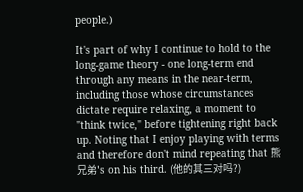people.)

It's part of why I continue to hold to the long-game theory - one long-term end through any means in the near-term, including those whose circumstances dictate require relaxing, a moment to "think twice," before tightening right back up. Noting that I enjoy playing with terms and therefore don't mind repeating that 熊兄弟's on his third. (他的其三对吗?)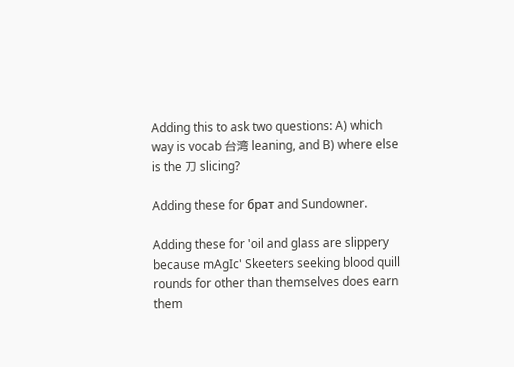Adding this to ask two questions: A) which way is vocab 台湾 leaning, and B) where else is the 刀 slicing?

Adding these for брат and Sundowner.

Adding these for 'oil and glass are slippery because mAgIc' Skeeters seeking blood quill rounds for other than themselves does earn them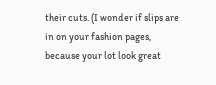their cuts. (I wonder if slips are in on your fashion pages, because your lot look great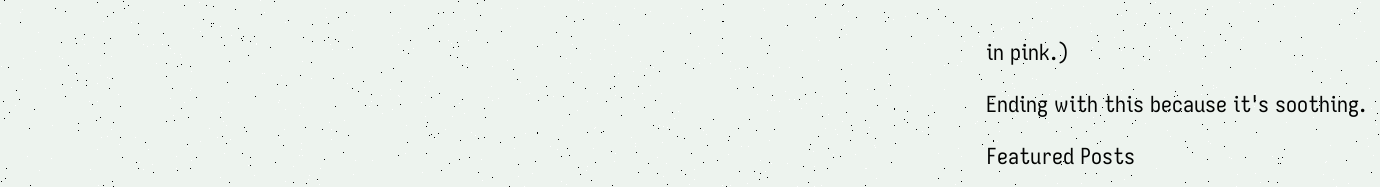in pink.)

Ending with this because it's soothing.

Featured Posts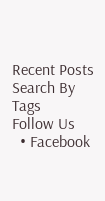Recent Posts
Search By Tags
Follow Us
  • Facebook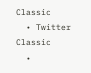Classic
  • Twitter Classic
  •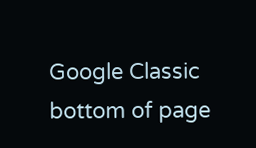Google Classic
bottom of page